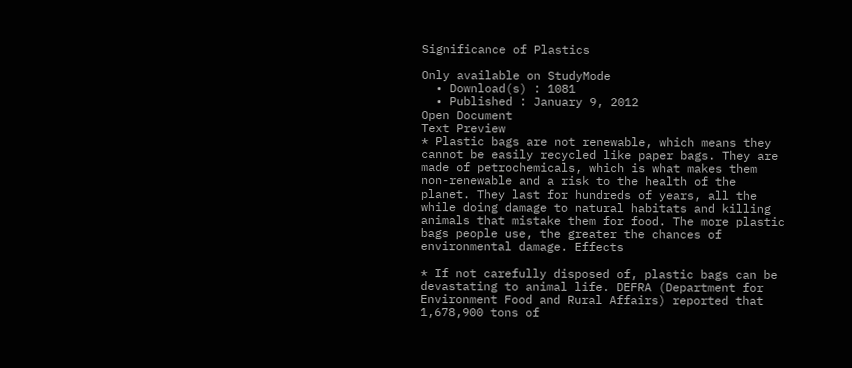Significance of Plastics

Only available on StudyMode
  • Download(s) : 1081
  • Published : January 9, 2012
Open Document
Text Preview
* Plastic bags are not renewable, which means they cannot be easily recycled like paper bags. They are made of petrochemicals, which is what makes them non-renewable and a risk to the health of the planet. They last for hundreds of years, all the while doing damage to natural habitats and killing animals that mistake them for food. The more plastic bags people use, the greater the chances of environmental damage. Effects

* If not carefully disposed of, plastic bags can be devastating to animal life. DEFRA (Department for Environment Food and Rural Affairs) reported that 1,678,900 tons of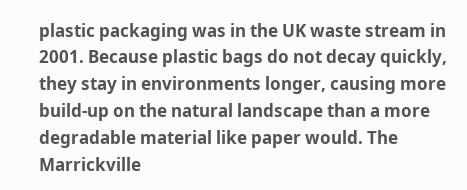plastic packaging was in the UK waste stream in 2001. Because plastic bags do not decay quickly, they stay in environments longer, causing more build-up on the natural landscape than a more degradable material like paper would. The Marrickville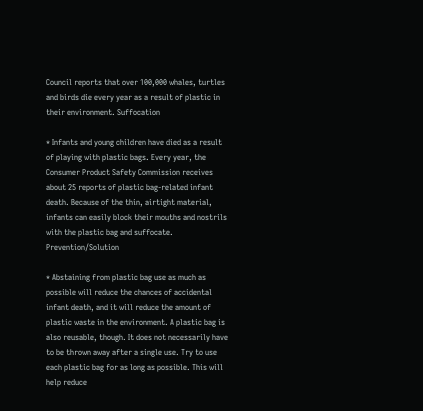Council reports that over 100,000 whales, turtles and birds die every year as a result of plastic in their environment. Suffocation

* Infants and young children have died as a result of playing with plastic bags. Every year, the Consumer Product Safety Commission receives about 25 reports of plastic bag-related infant death. Because of the thin, airtight material, infants can easily block their mouths and nostrils with the plastic bag and suffocate. Prevention/Solution

* Abstaining from plastic bag use as much as possible will reduce the chances of accidental infant death, and it will reduce the amount of plastic waste in the environment. A plastic bag is also reusable, though. It does not necessarily have to be thrown away after a single use. Try to use each plastic bag for as long as possible. This will help reduce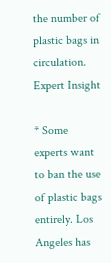the number of plastic bags in circulation. Expert Insight

* Some experts want to ban the use of plastic bags entirely. Los Angeles has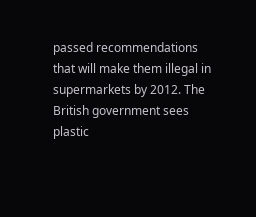passed recommendations that will make them illegal in supermarkets by 2012. The British government sees plastic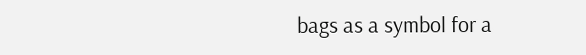bags as a symbol for a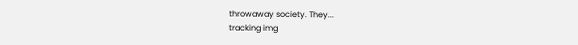throwaway society. They...
tracking img